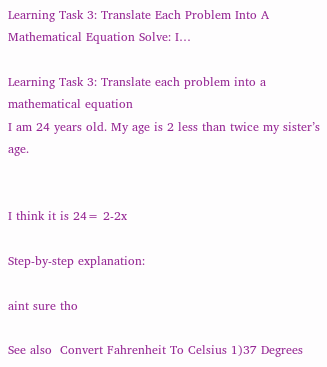Learning Task 3: Translate Each Problem Into A Mathematical Equation Solve: I…

Learning Task 3: Translate each problem into a mathematical equation
I am 24 years old. My age is 2 less than twice my sister’s age.


I think it is 24= 2-2x

Step-by-step explanation:

aint sure tho

See also  Convert Fahrenheit To Celsius 1)37 Degrees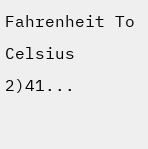Fahrenheit To Celsius 2)41...